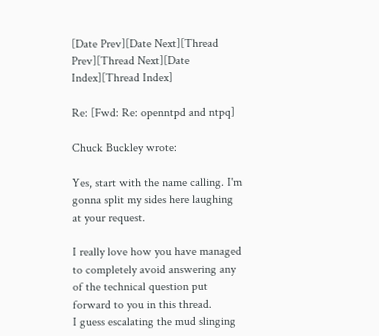[Date Prev][Date Next][Thread Prev][Thread Next][Date Index][Thread Index]

Re: [Fwd: Re: openntpd and ntpq]

Chuck Buckley wrote:

Yes, start with the name calling. I'm gonna split my sides here laughing at your request.

I really love how you have managed to completely avoid answering any of the technical question put forward to you in this thread.
I guess escalating the mud slinging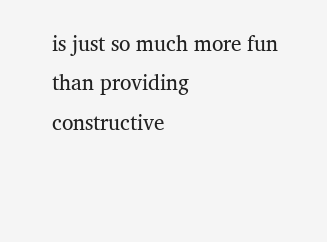is just so much more fun than providing constructive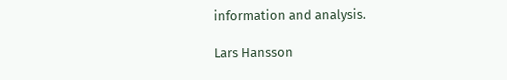information and analysis.

Lars Hansson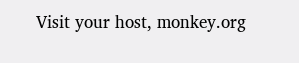Visit your host, monkey.org